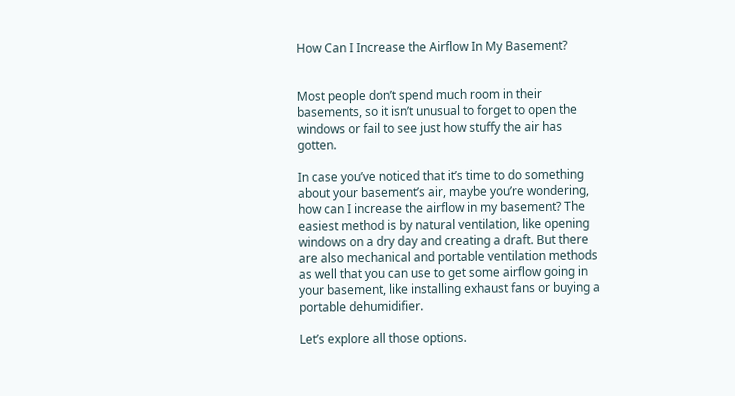How Can I Increase the Airflow In My Basement?


Most people don’t spend much room in their basements, so it isn’t unusual to forget to open the windows or fail to see just how stuffy the air has gotten.

In case you’ve noticed that it’s time to do something about your basement’s air, maybe you’re wondering, how can I increase the airflow in my basement? The easiest method is by natural ventilation, like opening windows on a dry day and creating a draft. But there are also mechanical and portable ventilation methods as well that you can use to get some airflow going in your basement, like installing exhaust fans or buying a portable dehumidifier.

Let’s explore all those options.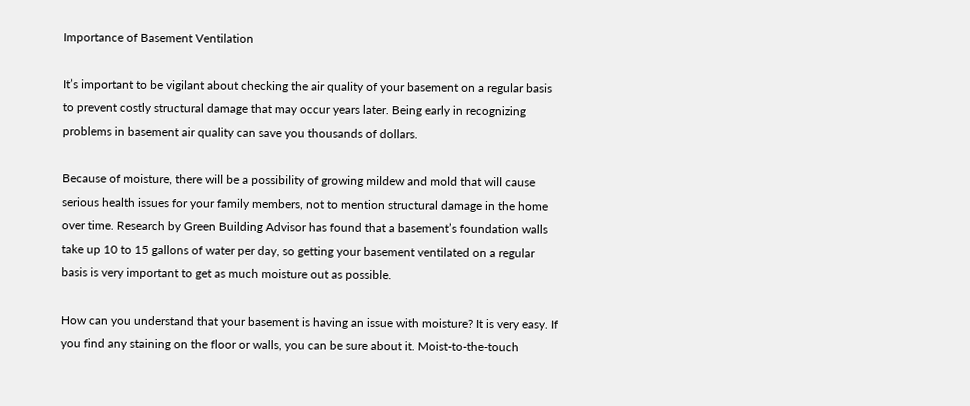Importance of Basement Ventilation

It’s important to be vigilant about checking the air quality of your basement on a regular basis to prevent costly structural damage that may occur years later. Being early in recognizing problems in basement air quality can save you thousands of dollars.

Because of moisture, there will be a possibility of growing mildew and mold that will cause serious health issues for your family members, not to mention structural damage in the home over time. Research by Green Building Advisor has found that a basement’s foundation walls take up 10 to 15 gallons of water per day, so getting your basement ventilated on a regular basis is very important to get as much moisture out as possible.

How can you understand that your basement is having an issue with moisture? It is very easy. If you find any staining on the floor or walls, you can be sure about it. Moist-to-the-touch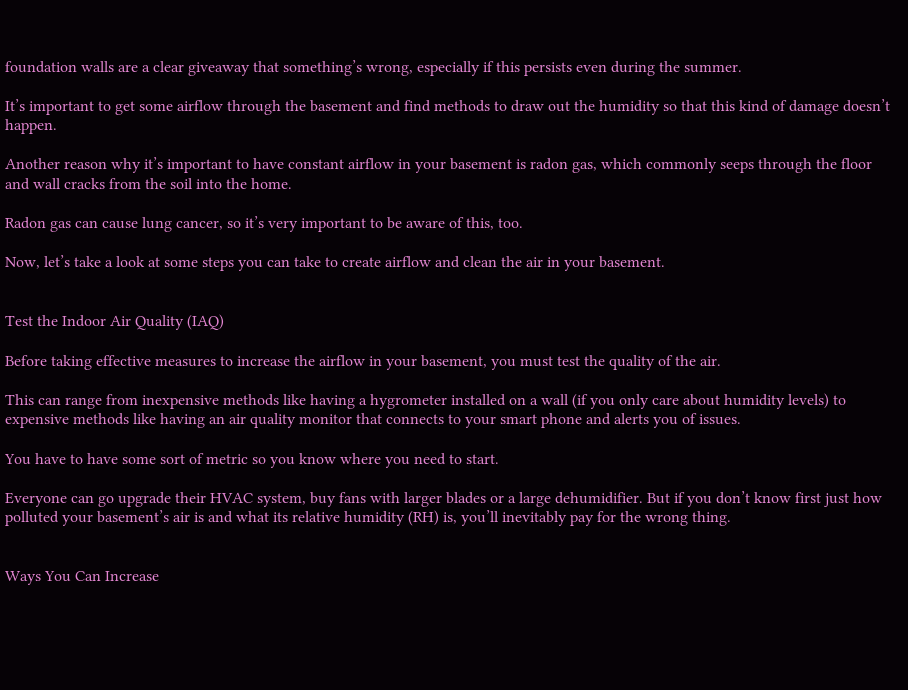foundation walls are a clear giveaway that something’s wrong, especially if this persists even during the summer.

It’s important to get some airflow through the basement and find methods to draw out the humidity so that this kind of damage doesn’t happen.

Another reason why it’s important to have constant airflow in your basement is radon gas, which commonly seeps through the floor and wall cracks from the soil into the home.

Radon gas can cause lung cancer, so it’s very important to be aware of this, too.

Now, let’s take a look at some steps you can take to create airflow and clean the air in your basement.


Test the Indoor Air Quality (IAQ)

Before taking effective measures to increase the airflow in your basement, you must test the quality of the air.

This can range from inexpensive methods like having a hygrometer installed on a wall (if you only care about humidity levels) to expensive methods like having an air quality monitor that connects to your smart phone and alerts you of issues.

You have to have some sort of metric so you know where you need to start.

Everyone can go upgrade their HVAC system, buy fans with larger blades or a large dehumidifier. But if you don’t know first just how polluted your basement’s air is and what its relative humidity (RH) is, you’ll inevitably pay for the wrong thing.


Ways You Can Increase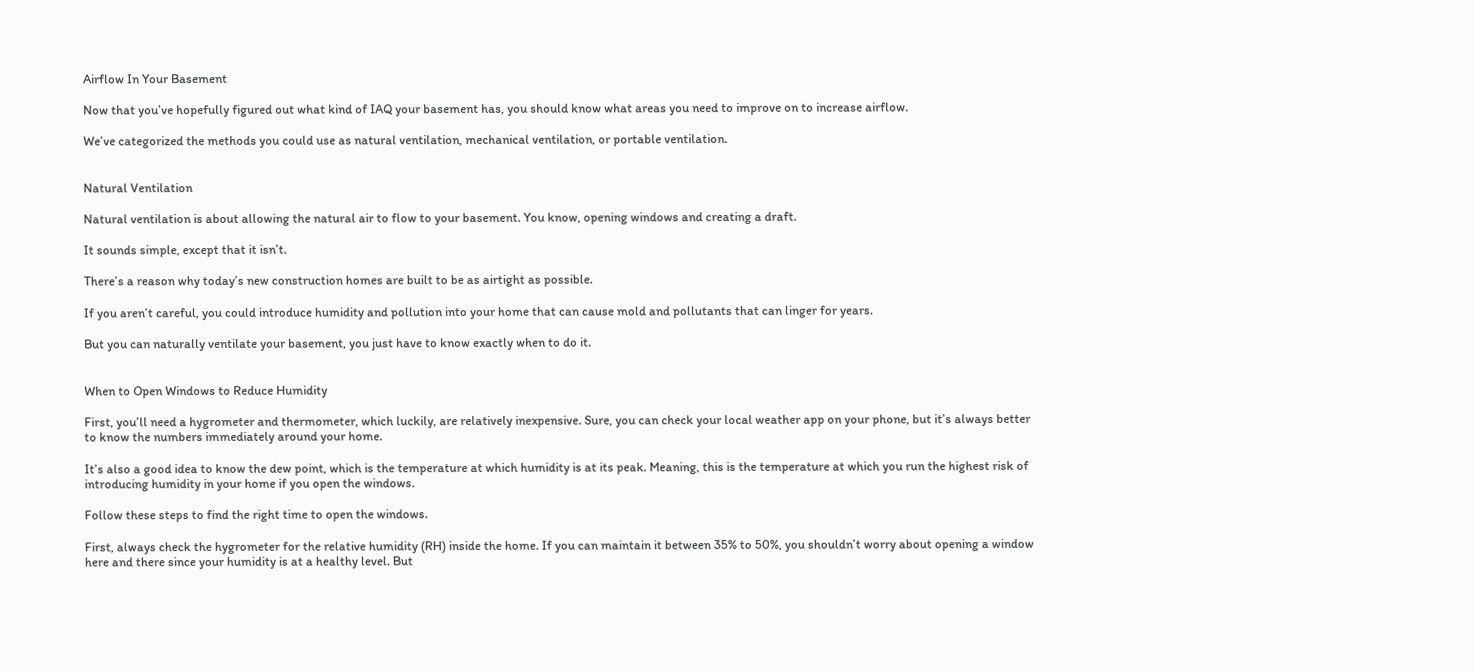Airflow In Your Basement

Now that you’ve hopefully figured out what kind of IAQ your basement has, you should know what areas you need to improve on to increase airflow.

We’ve categorized the methods you could use as natural ventilation, mechanical ventilation, or portable ventilation.


Natural Ventilation

Natural ventilation is about allowing the natural air to flow to your basement. You know, opening windows and creating a draft.

It sounds simple, except that it isn’t.

There’s a reason why today’s new construction homes are built to be as airtight as possible.

If you aren’t careful, you could introduce humidity and pollution into your home that can cause mold and pollutants that can linger for years.

But you can naturally ventilate your basement, you just have to know exactly when to do it.


When to Open Windows to Reduce Humidity

First, you’ll need a hygrometer and thermometer, which luckily, are relatively inexpensive. Sure, you can check your local weather app on your phone, but it’s always better to know the numbers immediately around your home.

It’s also a good idea to know the dew point, which is the temperature at which humidity is at its peak. Meaning, this is the temperature at which you run the highest risk of introducing humidity in your home if you open the windows.

Follow these steps to find the right time to open the windows.

First, always check the hygrometer for the relative humidity (RH) inside the home. If you can maintain it between 35% to 50%, you shouldn’t worry about opening a window here and there since your humidity is at a healthy level. But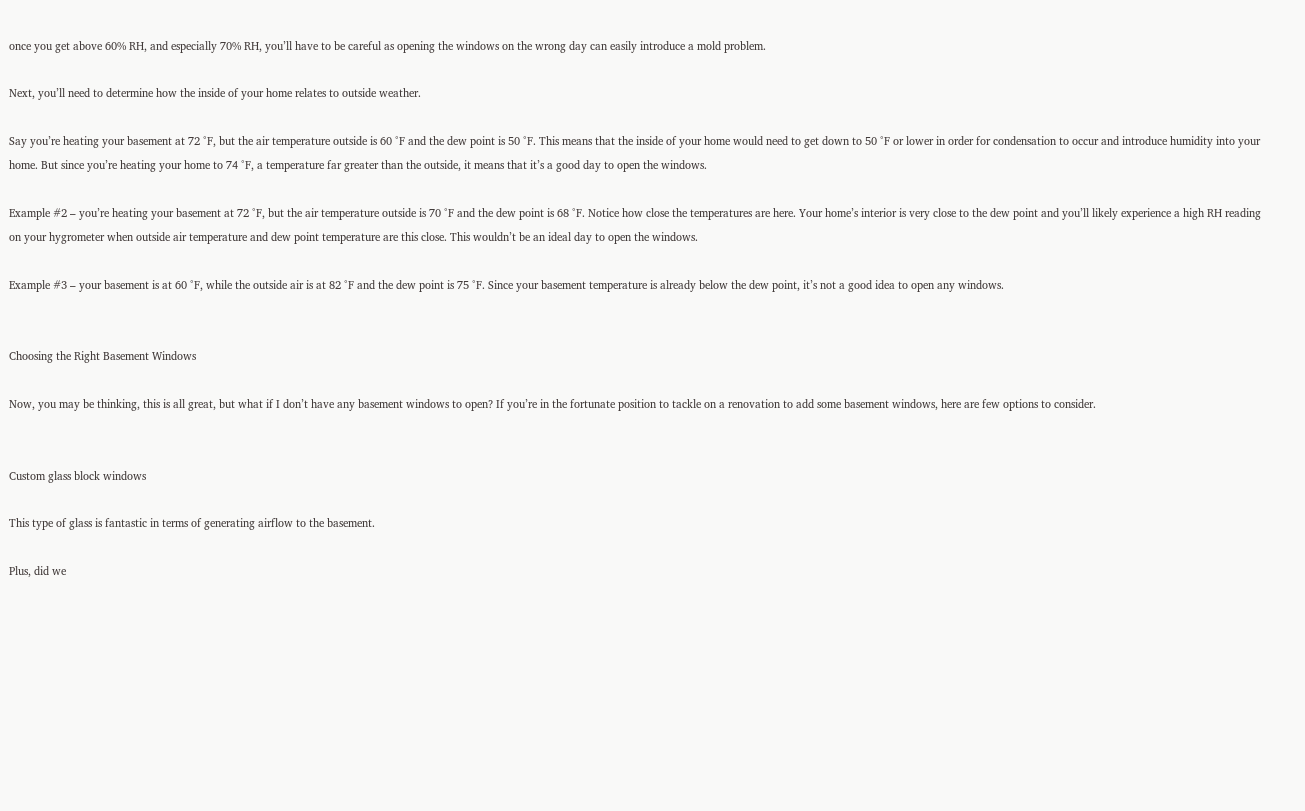once you get above 60% RH, and especially 70% RH, you’ll have to be careful as opening the windows on the wrong day can easily introduce a mold problem.

Next, you’ll need to determine how the inside of your home relates to outside weather.

Say you’re heating your basement at 72 °F, but the air temperature outside is 60 °F and the dew point is 50 °F. This means that the inside of your home would need to get down to 50 °F or lower in order for condensation to occur and introduce humidity into your home. But since you’re heating your home to 74 °F, a temperature far greater than the outside, it means that it’s a good day to open the windows.

Example #2 – you’re heating your basement at 72 °F, but the air temperature outside is 70 °F and the dew point is 68 °F. Notice how close the temperatures are here. Your home’s interior is very close to the dew point and you’ll likely experience a high RH reading on your hygrometer when outside air temperature and dew point temperature are this close. This wouldn’t be an ideal day to open the windows.

Example #3 – your basement is at 60 °F, while the outside air is at 82 °F and the dew point is 75 °F. Since your basement temperature is already below the dew point, it’s not a good idea to open any windows.


Choosing the Right Basement Windows

Now, you may be thinking, this is all great, but what if I don’t have any basement windows to open? If you’re in the fortunate position to tackle on a renovation to add some basement windows, here are few options to consider.


Custom glass block windows

This type of glass is fantastic in terms of generating airflow to the basement.

Plus, did we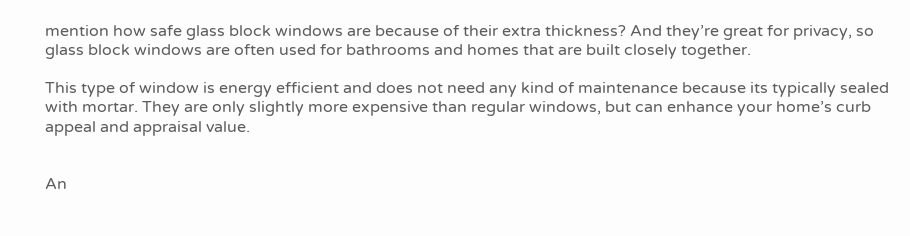mention how safe glass block windows are because of their extra thickness? And they’re great for privacy, so glass block windows are often used for bathrooms and homes that are built closely together.

This type of window is energy efficient and does not need any kind of maintenance because its typically sealed with mortar. They are only slightly more expensive than regular windows, but can enhance your home’s curb appeal and appraisal value.


An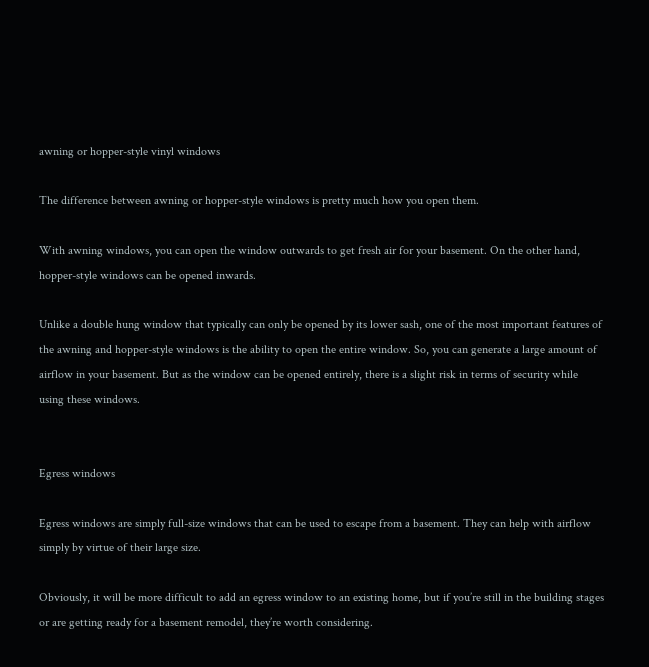awning or hopper-style vinyl windows

The difference between awning or hopper-style windows is pretty much how you open them.

With awning windows, you can open the window outwards to get fresh air for your basement. On the other hand, hopper-style windows can be opened inwards.

Unlike a double hung window that typically can only be opened by its lower sash, one of the most important features of the awning and hopper-style windows is the ability to open the entire window. So, you can generate a large amount of airflow in your basement. But as the window can be opened entirely, there is a slight risk in terms of security while using these windows.


Egress windows

Egress windows are simply full-size windows that can be used to escape from a basement. They can help with airflow simply by virtue of their large size.

Obviously, it will be more difficult to add an egress window to an existing home, but if you’re still in the building stages or are getting ready for a basement remodel, they’re worth considering.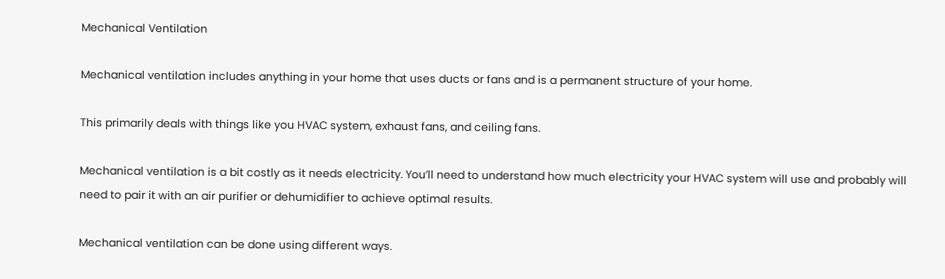Mechanical Ventilation

Mechanical ventilation includes anything in your home that uses ducts or fans and is a permanent structure of your home.

This primarily deals with things like you HVAC system, exhaust fans, and ceiling fans.

Mechanical ventilation is a bit costly as it needs electricity. You’ll need to understand how much electricity your HVAC system will use and probably will need to pair it with an air purifier or dehumidifier to achieve optimal results.

Mechanical ventilation can be done using different ways.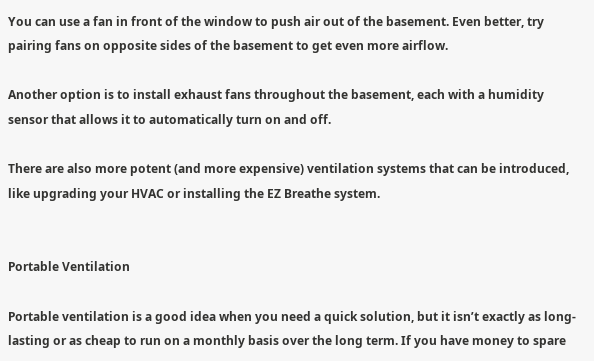You can use a fan in front of the window to push air out of the basement. Even better, try pairing fans on opposite sides of the basement to get even more airflow.

Another option is to install exhaust fans throughout the basement, each with a humidity sensor that allows it to automatically turn on and off.

There are also more potent (and more expensive) ventilation systems that can be introduced, like upgrading your HVAC or installing the EZ Breathe system.


Portable Ventilation

Portable ventilation is a good idea when you need a quick solution, but it isn’t exactly as long-lasting or as cheap to run on a monthly basis over the long term. If you have money to spare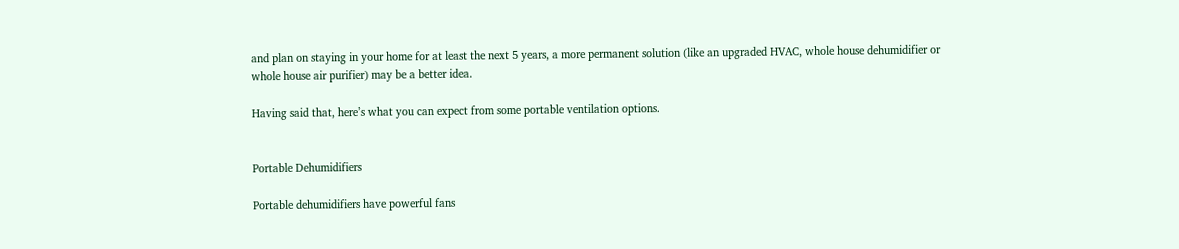and plan on staying in your home for at least the next 5 years, a more permanent solution (like an upgraded HVAC, whole house dehumidifier or whole house air purifier) may be a better idea.

Having said that, here’s what you can expect from some portable ventilation options.


Portable Dehumidifiers

Portable dehumidifiers have powerful fans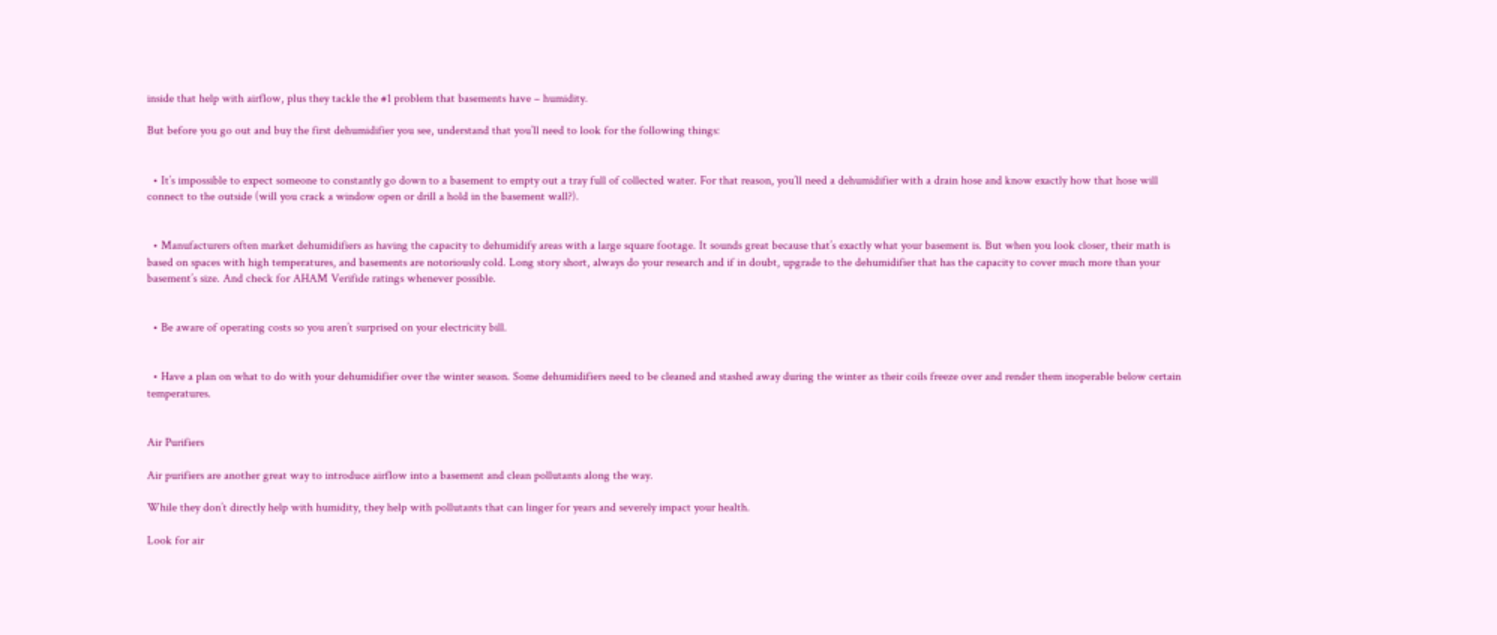inside that help with airflow, plus they tackle the #1 problem that basements have – humidity.

But before you go out and buy the first dehumidifier you see, understand that you’ll need to look for the following things:


  • It’s impossible to expect someone to constantly go down to a basement to empty out a tray full of collected water. For that reason, you’ll need a dehumidifier with a drain hose and know exactly how that hose will connect to the outside (will you crack a window open or drill a hold in the basement wall?).


  • Manufacturers often market dehumidifiers as having the capacity to dehumidify areas with a large square footage. It sounds great because that’s exactly what your basement is. But when you look closer, their math is based on spaces with high temperatures, and basements are notoriously cold. Long story short, always do your research and if in doubt, upgrade to the dehumidifier that has the capacity to cover much more than your basement’s size. And check for AHAM Verifide ratings whenever possible.


  • Be aware of operating costs so you aren’t surprised on your electricity bill.


  • Have a plan on what to do with your dehumidifier over the winter season. Some dehumidifiers need to be cleaned and stashed away during the winter as their coils freeze over and render them inoperable below certain temperatures.


Air Purifiers

Air purifiers are another great way to introduce airflow into a basement and clean pollutants along the way.

While they don’t directly help with humidity, they help with pollutants that can linger for years and severely impact your health.

Look for air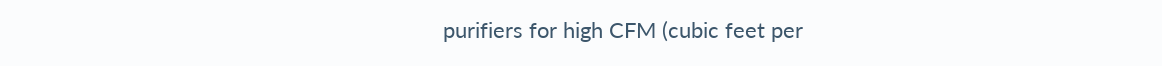purifiers for high CFM (cubic feet per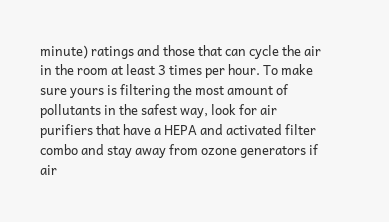minute) ratings and those that can cycle the air in the room at least 3 times per hour. To make sure yours is filtering the most amount of pollutants in the safest way, look for air purifiers that have a HEPA and activated filter combo and stay away from ozone generators if air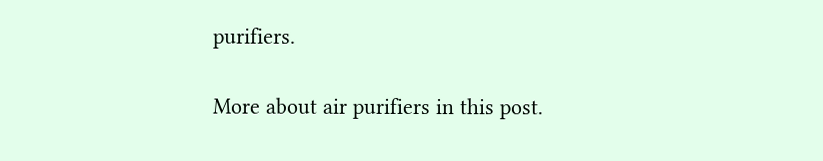purifiers.

More about air purifiers in this post.